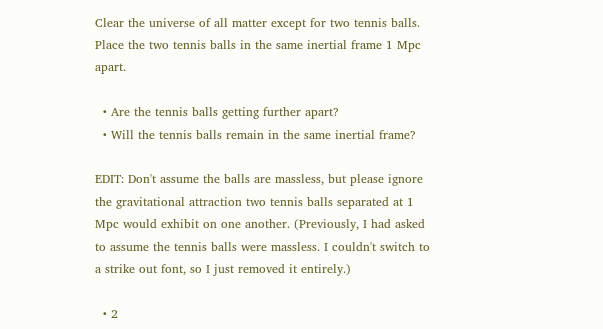Clear the universe of all matter except for two tennis balls. Place the two tennis balls in the same inertial frame 1 Mpc apart.

  • Are the tennis balls getting further apart?
  • Will the tennis balls remain in the same inertial frame?

EDIT: Don't assume the balls are massless, but please ignore the gravitational attraction two tennis balls separated at 1 Mpc would exhibit on one another. (Previously, I had asked to assume the tennis balls were massless. I couldn't switch to a strike out font, so I just removed it entirely.)

  • 2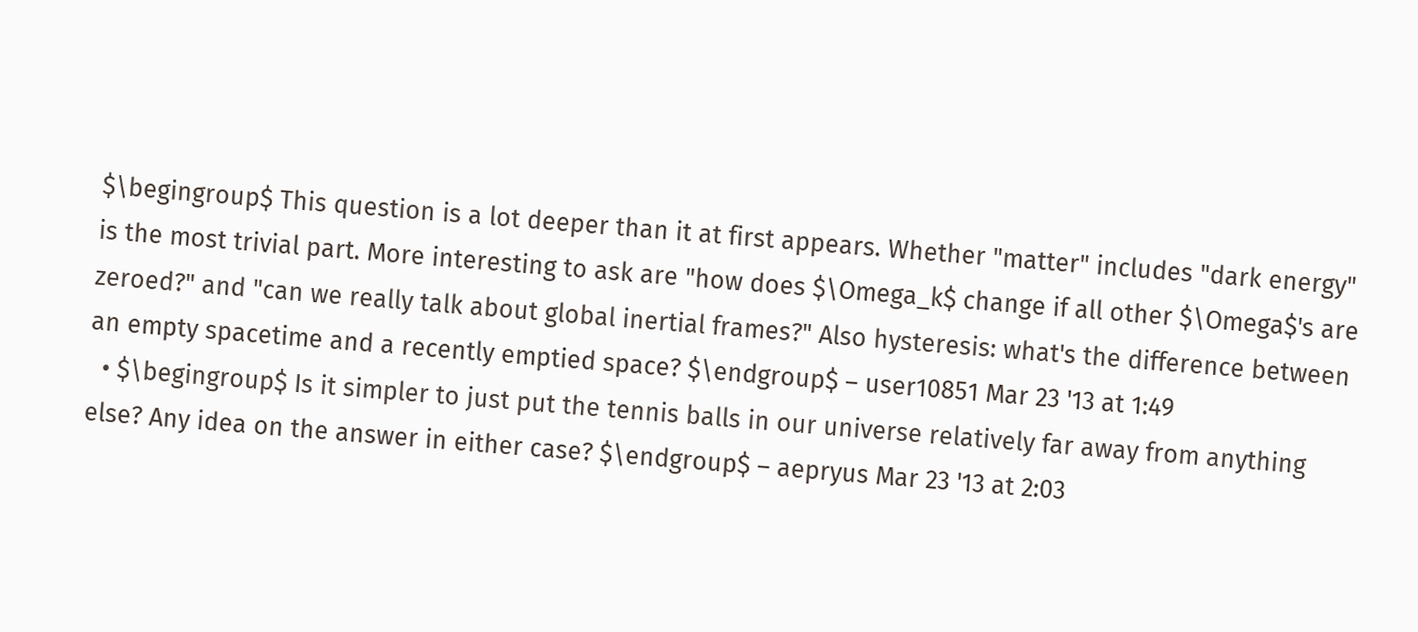$\begingroup$ This question is a lot deeper than it at first appears. Whether "matter" includes "dark energy" is the most trivial part. More interesting to ask are "how does $\Omega_k$ change if all other $\Omega$'s are zeroed?" and "can we really talk about global inertial frames?" Also hysteresis: what's the difference between an empty spacetime and a recently emptied space? $\endgroup$ – user10851 Mar 23 '13 at 1:49
  • $\begingroup$ Is it simpler to just put the tennis balls in our universe relatively far away from anything else? Any idea on the answer in either case? $\endgroup$ – aepryus Mar 23 '13 at 2:03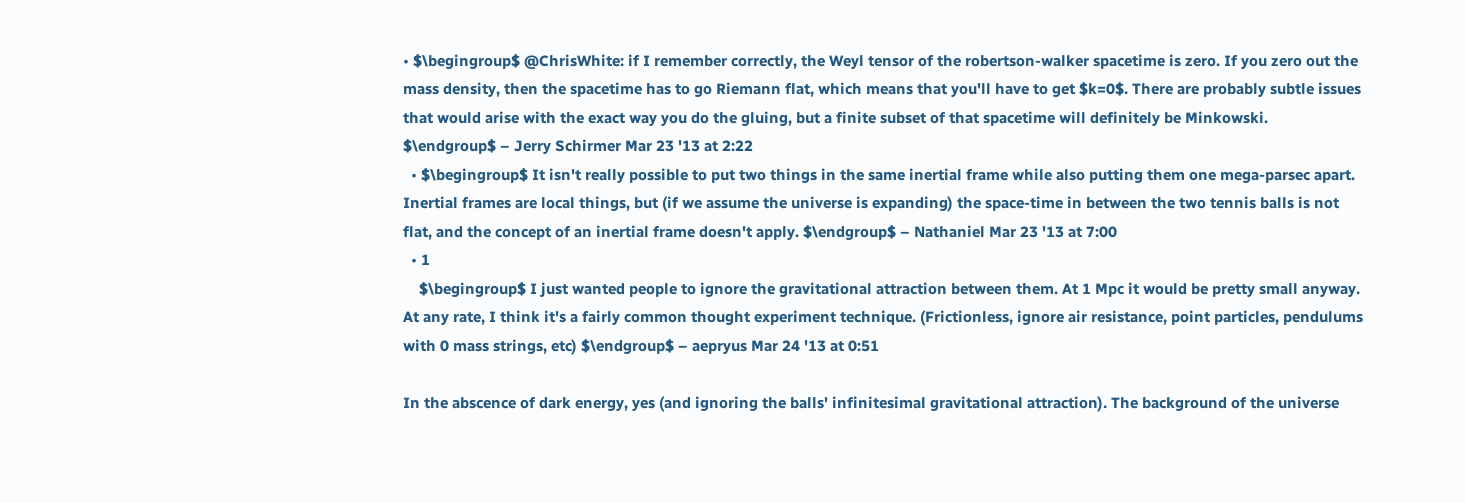• $\begingroup$ @ChrisWhite: if I remember correctly, the Weyl tensor of the robertson-walker spacetime is zero. If you zero out the mass density, then the spacetime has to go Riemann flat, which means that you'll have to get $k=0$. There are probably subtle issues that would arise with the exact way you do the gluing, but a finite subset of that spacetime will definitely be Minkowski. $\endgroup$ – Jerry Schirmer Mar 23 '13 at 2:22
  • $\begingroup$ It isn't really possible to put two things in the same inertial frame while also putting them one mega-parsec apart. Inertial frames are local things, but (if we assume the universe is expanding) the space-time in between the two tennis balls is not flat, and the concept of an inertial frame doesn't apply. $\endgroup$ – Nathaniel Mar 23 '13 at 7:00
  • 1
    $\begingroup$ I just wanted people to ignore the gravitational attraction between them. At 1 Mpc it would be pretty small anyway. At any rate, I think it's a fairly common thought experiment technique. (Frictionless, ignore air resistance, point particles, pendulums with 0 mass strings, etc) $\endgroup$ – aepryus Mar 24 '13 at 0:51

In the abscence of dark energy, yes (and ignoring the balls' infinitesimal gravitational attraction). The background of the universe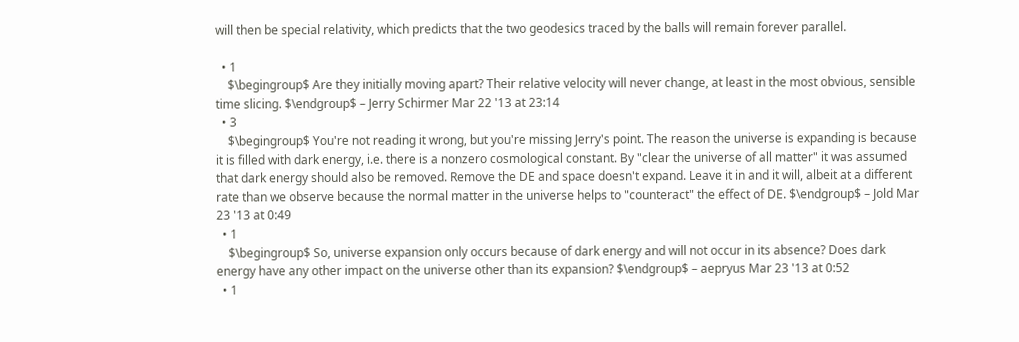will then be special relativity, which predicts that the two geodesics traced by the balls will remain forever parallel.

  • 1
    $\begingroup$ Are they initially moving apart? Their relative velocity will never change, at least in the most obvious, sensible time slicing. $\endgroup$ – Jerry Schirmer Mar 22 '13 at 23:14
  • 3
    $\begingroup$ You're not reading it wrong, but you're missing Jerry's point. The reason the universe is expanding is because it is filled with dark energy, i.e. there is a nonzero cosmological constant. By "clear the universe of all matter" it was assumed that dark energy should also be removed. Remove the DE and space doesn't expand. Leave it in and it will, albeit at a different rate than we observe because the normal matter in the universe helps to "counteract" the effect of DE. $\endgroup$ – Jold Mar 23 '13 at 0:49
  • 1
    $\begingroup$ So, universe expansion only occurs because of dark energy and will not occur in its absence? Does dark energy have any other impact on the universe other than its expansion? $\endgroup$ – aepryus Mar 23 '13 at 0:52
  • 1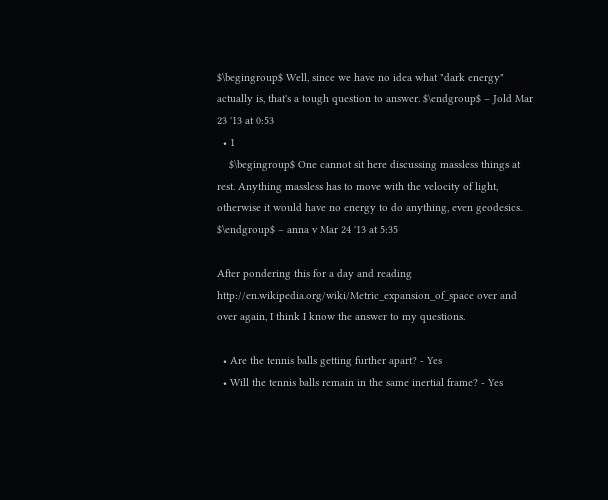$\begingroup$ Well, since we have no idea what "dark energy" actually is, that's a tough question to answer. $\endgroup$ – Jold Mar 23 '13 at 0:53
  • 1
    $\begingroup$ One cannot sit here discussing massless things at rest. Anything massless has to move with the velocity of light, otherwise it would have no energy to do anything, even geodesics. $\endgroup$ – anna v Mar 24 '13 at 5:35

After pondering this for a day and reading http://en.wikipedia.org/wiki/Metric_expansion_of_space over and over again, I think I know the answer to my questions.

  • Are the tennis balls getting further apart? - Yes
  • Will the tennis balls remain in the same inertial frame? - Yes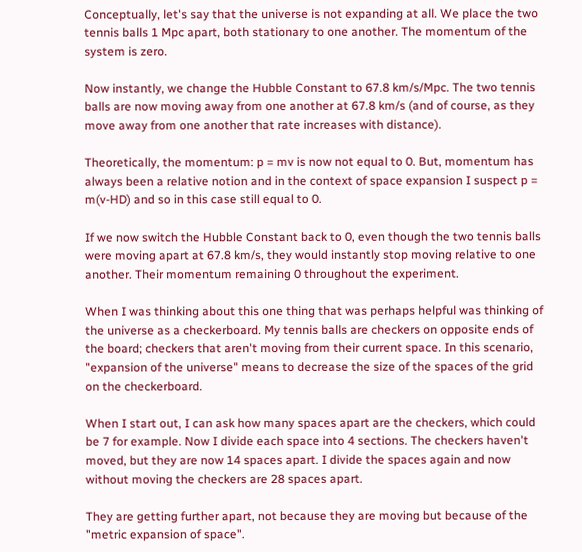Conceptually, let's say that the universe is not expanding at all. We place the two tennis balls 1 Mpc apart, both stationary to one another. The momentum of the system is zero.

Now instantly, we change the Hubble Constant to 67.8 km/s/Mpc. The two tennis balls are now moving away from one another at 67.8 km/s (and of course, as they move away from one another that rate increases with distance).

Theoretically, the momentum: p = mv is now not equal to 0. But, momentum has always been a relative notion and in the context of space expansion I suspect p = m(v-HD) and so in this case still equal to 0.

If we now switch the Hubble Constant back to 0, even though the two tennis balls were moving apart at 67.8 km/s, they would instantly stop moving relative to one another. Their momentum remaining 0 throughout the experiment.

When I was thinking about this one thing that was perhaps helpful was thinking of the universe as a checkerboard. My tennis balls are checkers on opposite ends of the board; checkers that aren't moving from their current space. In this scenario, "expansion of the universe" means to decrease the size of the spaces of the grid on the checkerboard.

When I start out, I can ask how many spaces apart are the checkers, which could be 7 for example. Now I divide each space into 4 sections. The checkers haven't moved, but they are now 14 spaces apart. I divide the spaces again and now without moving the checkers are 28 spaces apart.

They are getting further apart, not because they are moving but because of the "metric expansion of space".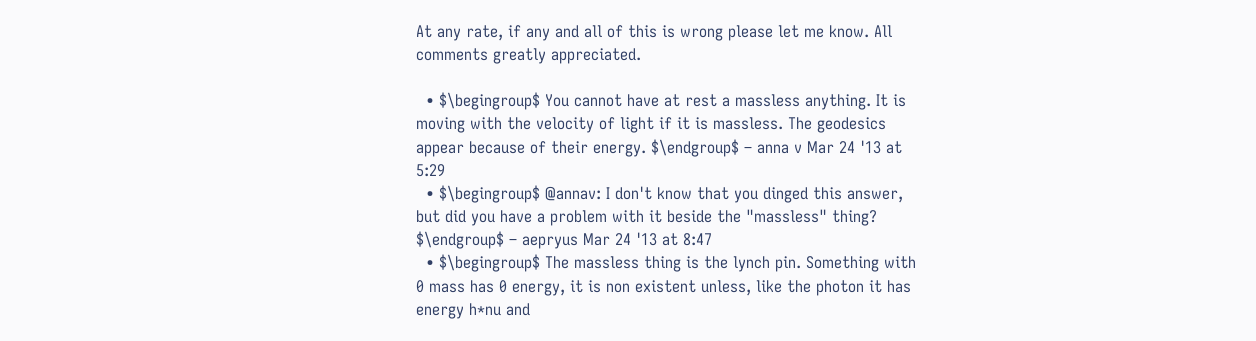At any rate, if any and all of this is wrong please let me know. All comments greatly appreciated.

  • $\begingroup$ You cannot have at rest a massless anything. It is moving with the velocity of light if it is massless. The geodesics appear because of their energy. $\endgroup$ – anna v Mar 24 '13 at 5:29
  • $\begingroup$ @annav: I don't know that you dinged this answer, but did you have a problem with it beside the "massless" thing? $\endgroup$ – aepryus Mar 24 '13 at 8:47
  • $\begingroup$ The massless thing is the lynch pin. Something with 0 mass has 0 energy, it is non existent unless, like the photon it has energy h*nu and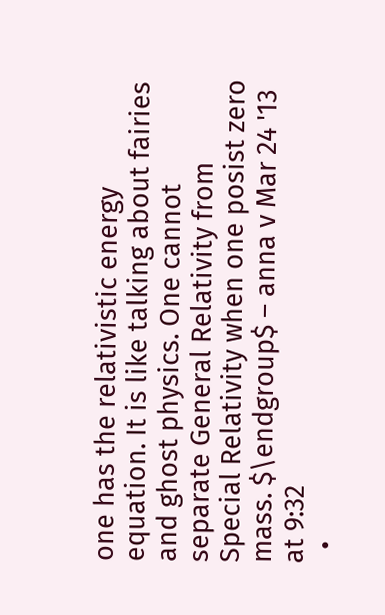one has the relativistic energy equation. It is like talking about fairies and ghost physics. One cannot separate General Relativity from Special Relativity when one posist zero mass. $\endgroup$ – anna v Mar 24 '13 at 9:32
  •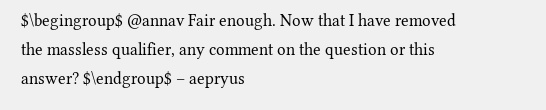$\begingroup$ @annav Fair enough. Now that I have removed the massless qualifier, any comment on the question or this answer? $\endgroup$ – aepryus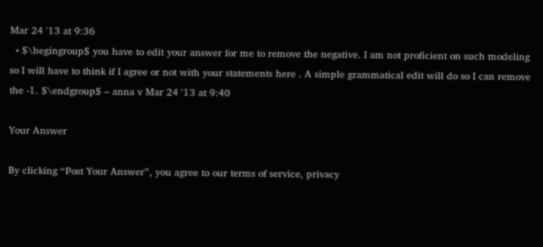Mar 24 '13 at 9:36
  • $\begingroup$ you have to edit your answer for me to remove the negative. I am not proficient on such modeling so I will have to think if I agree or not with your statements here . A simple grammatical edit will do so I can remove the -1. $\endgroup$ – anna v Mar 24 '13 at 9:40

Your Answer

By clicking “Post Your Answer”, you agree to our terms of service, privacy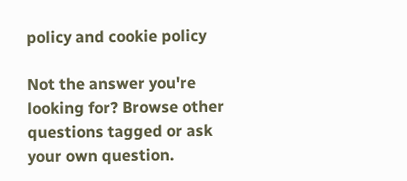policy and cookie policy

Not the answer you're looking for? Browse other questions tagged or ask your own question.